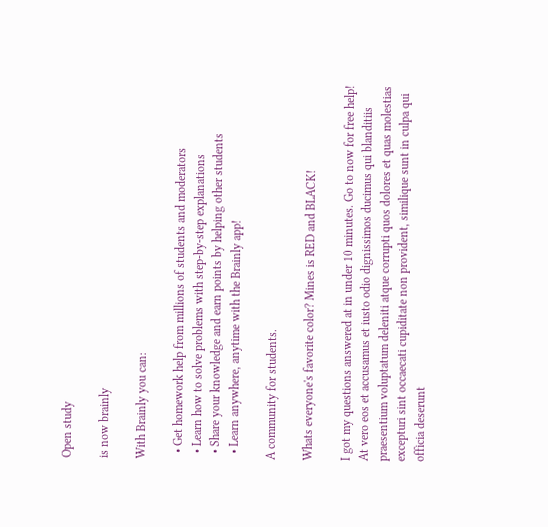Open study

is now brainly

With Brainly you can:

  • Get homework help from millions of students and moderators
  • Learn how to solve problems with step-by-step explanations
  • Share your knowledge and earn points by helping other students
  • Learn anywhere, anytime with the Brainly app!

A community for students.

Whats everyone's favorite color? Mines is RED and BLACK!

I got my questions answered at in under 10 minutes. Go to now for free help!
At vero eos et accusamus et iusto odio dignissimos ducimus qui blanditiis praesentium voluptatum deleniti atque corrupti quos dolores et quas molestias excepturi sint occaecati cupiditate non provident, similique sunt in culpa qui officia deserunt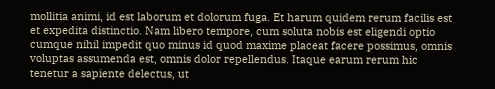mollitia animi, id est laborum et dolorum fuga. Et harum quidem rerum facilis est et expedita distinctio. Nam libero tempore, cum soluta nobis est eligendi optio cumque nihil impedit quo minus id quod maxime placeat facere possimus, omnis voluptas assumenda est, omnis dolor repellendus. Itaque earum rerum hic tenetur a sapiente delectus, ut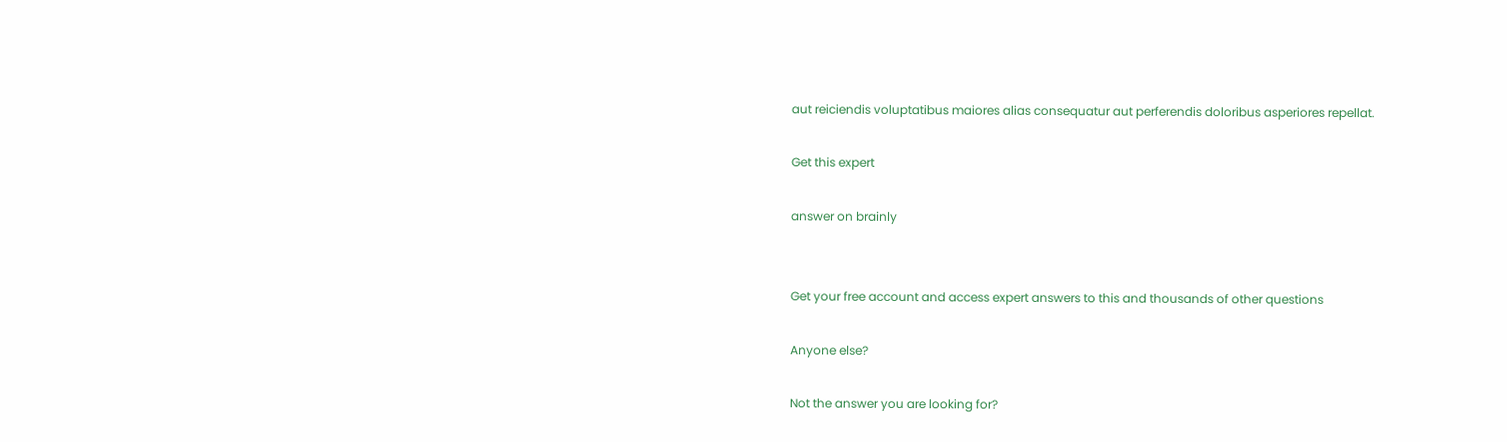aut reiciendis voluptatibus maiores alias consequatur aut perferendis doloribus asperiores repellat.

Get this expert

answer on brainly


Get your free account and access expert answers to this and thousands of other questions

Anyone else?

Not the answer you are looking for?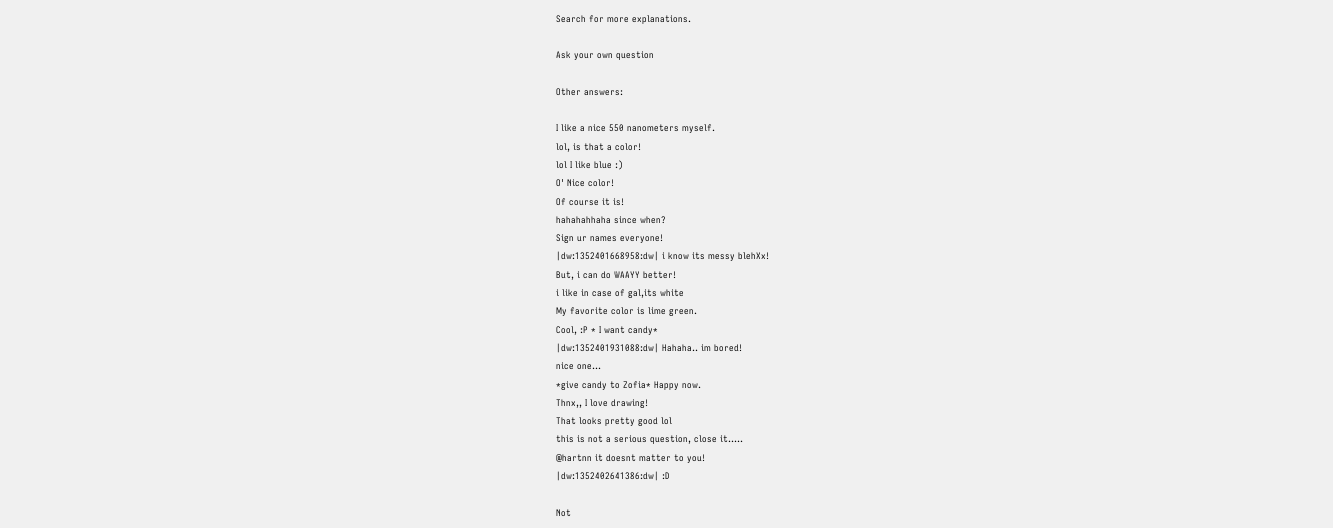Search for more explanations.

Ask your own question

Other answers:

I like a nice 550 nanometers myself.
lol, is that a color!
lol I like blue :)
O' Nice color!
Of course it is!
hahahahhaha since when?
Sign ur names everyone!
|dw:1352401668958:dw| i know its messy blehXx!
But, i can do WAAYY better!
i like in case of gal,its white
My favorite color is lime green.
Cool, :P * I want candy*
|dw:1352401931088:dw| Hahaha.. im bored!
nice one...
*give candy to Zofia* Happy now.
Thnx,, I love drawing!
That looks pretty good lol
this is not a serious question, close it.....
@hartnn it doesnt matter to you!
|dw:1352402641386:dw| :D

Not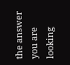the answer you are looking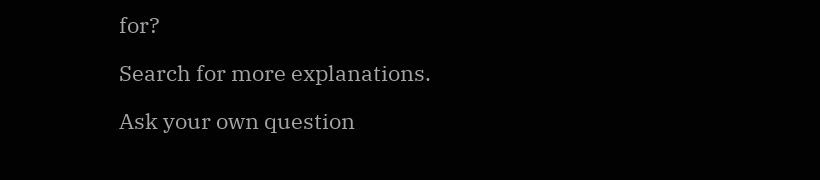for?

Search for more explanations.

Ask your own question